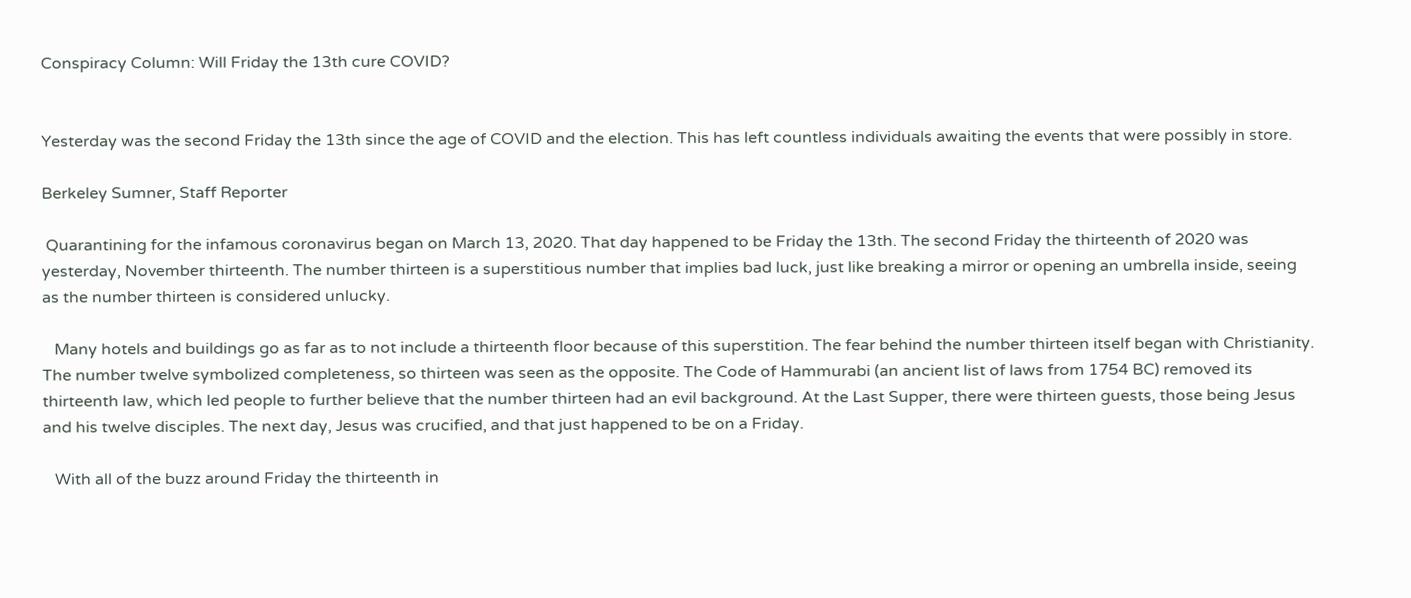Conspiracy Column: Will Friday the 13th cure COVID?


Yesterday was the second Friday the 13th since the age of COVID and the election. This has left countless individuals awaiting the events that were possibly in store.

Berkeley Sumner, Staff Reporter

 Quarantining for the infamous coronavirus began on March 13, 2020. That day happened to be Friday the 13th. The second Friday the thirteenth of 2020 was yesterday, November thirteenth. The number thirteen is a superstitious number that implies bad luck, just like breaking a mirror or opening an umbrella inside, seeing as the number thirteen is considered unlucky.

   Many hotels and buildings go as far as to not include a thirteenth floor because of this superstition. The fear behind the number thirteen itself began with Christianity. The number twelve symbolized completeness, so thirteen was seen as the opposite. The Code of Hammurabi (an ancient list of laws from 1754 BC) removed its thirteenth law, which led people to further believe that the number thirteen had an evil background. At the Last Supper, there were thirteen guests, those being Jesus and his twelve disciples. The next day, Jesus was crucified, and that just happened to be on a Friday.

   With all of the buzz around Friday the thirteenth in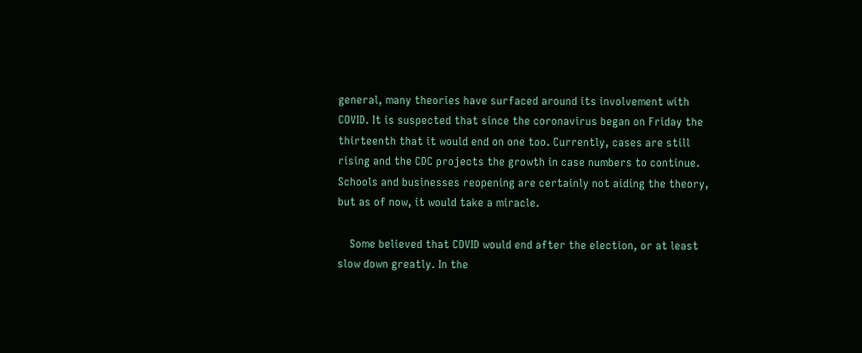general, many theories have surfaced around its involvement with COVID. It is suspected that since the coronavirus began on Friday the thirteenth that it would end on one too. Currently, cases are still rising and the CDC projects the growth in case numbers to continue. Schools and businesses reopening are certainly not aiding the theory, but as of now, it would take a miracle.

    Some believed that COVID would end after the election, or at least slow down greatly. In the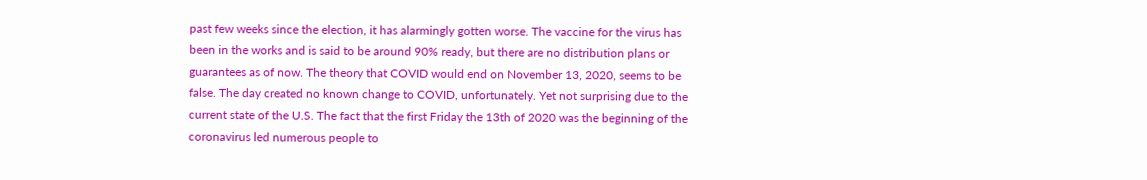past few weeks since the election, it has alarmingly gotten worse. The vaccine for the virus has been in the works and is said to be around 90% ready, but there are no distribution plans or guarantees as of now. The theory that COVID would end on November 13, 2020, seems to be false. The day created no known change to COVID, unfortunately. Yet not surprising due to the current state of the U.S. The fact that the first Friday the 13th of 2020 was the beginning of the coronavirus led numerous people to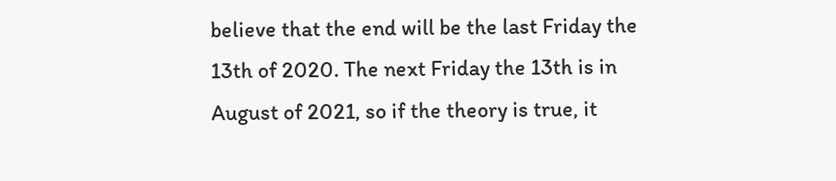believe that the end will be the last Friday the 13th of 2020. The next Friday the 13th is in August of 2021, so if the theory is true, it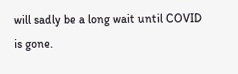will sadly be a long wait until COVID is gone.